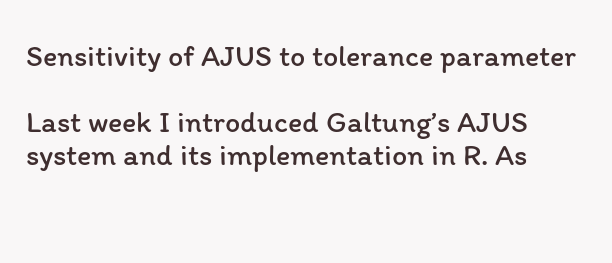Sensitivity of AJUS to tolerance parameter

Last week I introduced Galtung’s AJUS system and its implementation in R. As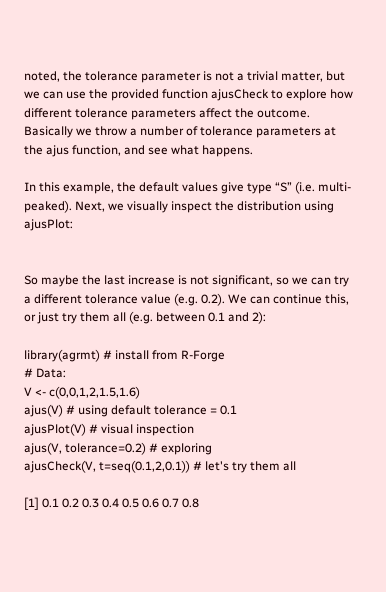noted, the tolerance parameter is not a trivial matter, but we can use the provided function ajusCheck to explore how different tolerance parameters affect the outcome. Basically we throw a number of tolerance parameters at the ajus function, and see what happens.

In this example, the default values give type “S” (i.e. multi-peaked). Next, we visually inspect the distribution using ajusPlot:


So maybe the last increase is not significant, so we can try a different tolerance value (e.g. 0.2). We can continue this, or just try them all (e.g. between 0.1 and 2):

library(agrmt) # install from R-Forge
# Data:
V <- c(0,0,1,2,1.5,1.6)
ajus(V) # using default tolerance = 0.1
ajusPlot(V) # visual inspection
ajus(V, tolerance=0.2) # exploring
ajusCheck(V, t=seq(0.1,2,0.1)) # let's try them all

[1] 0.1 0.2 0.3 0.4 0.5 0.6 0.7 0.8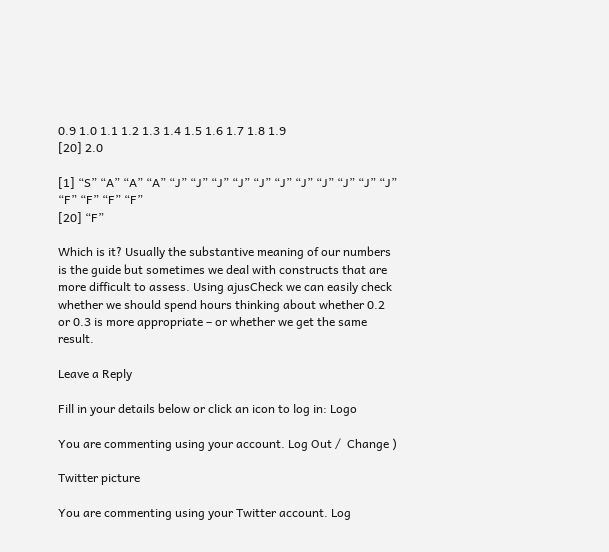0.9 1.0 1.1 1.2 1.3 1.4 1.5 1.6 1.7 1.8 1.9
[20] 2.0

[1] “S” “A” “A” “A” “J” “J” “J” “J” “J” “J” “J” “J” “J” “J” “J” “F” “F” “F” “F”
[20] “F”

Which is it? Usually the substantive meaning of our numbers is the guide but sometimes we deal with constructs that are more difficult to assess. Using ajusCheck we can easily check whether we should spend hours thinking about whether 0.2 or 0.3 is more appropriate – or whether we get the same result.

Leave a Reply

Fill in your details below or click an icon to log in: Logo

You are commenting using your account. Log Out /  Change )

Twitter picture

You are commenting using your Twitter account. Log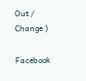Out /  Change )

Facebook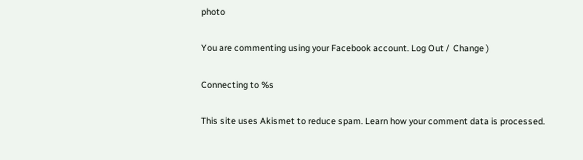photo

You are commenting using your Facebook account. Log Out /  Change )

Connecting to %s

This site uses Akismet to reduce spam. Learn how your comment data is processed.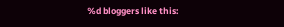%d bloggers like this: